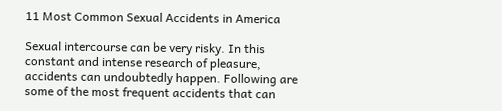11 Most Common Sexual Accidents in America

Sexual intercourse can be very risky. In this constant and intense research of pleasure, accidents can undoubtedly happen. Following are some of the most frequent accidents that can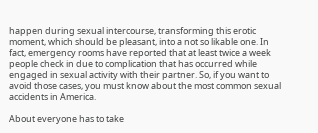happen during sexual intercourse, transforming this erotic moment, which should be pleasant, into a not so likable one. In fact, emergency rooms have reported that at least twice a week people check in due to complication that has occurred while engaged in sexual activity with their partner. So, if you want to avoid those cases, you must know about the most common sexual accidents in America.

About everyone has to take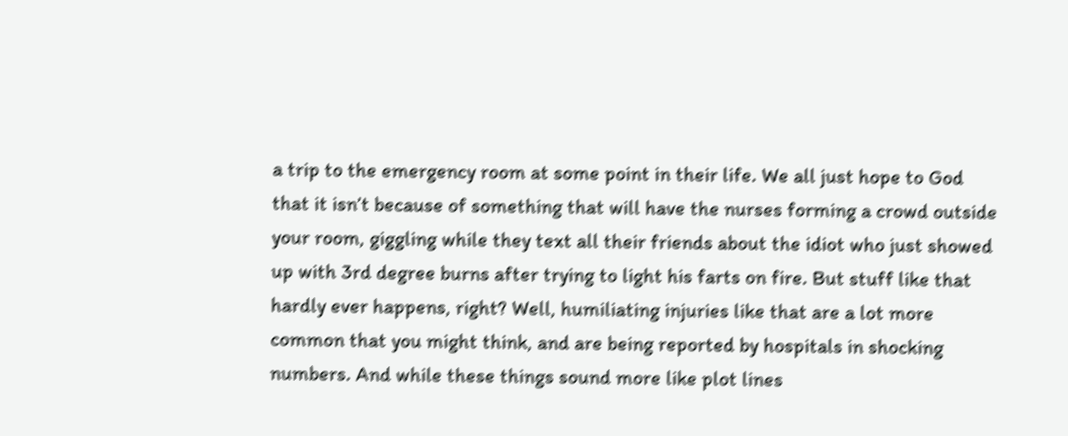a trip to the emergency room at some point in their life. We all just hope to God that it isn’t because of something that will have the nurses forming a crowd outside your room, giggling while they text all their friends about the idiot who just showed up with 3rd degree burns after trying to light his farts on fire. But stuff like that hardly ever happens, right? Well, humiliating injuries like that are a lot more common that you might think, and are being reported by hospitals in shocking numbers. And while these things sound more like plot lines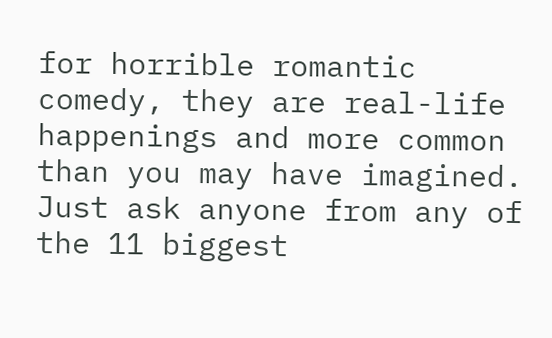for horrible romantic comedy, they are real-life happenings and more common than you may have imagined. Just ask anyone from any of the 11 biggest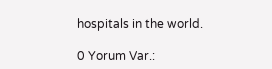hospitals in the world.

0 Yorum Var.: